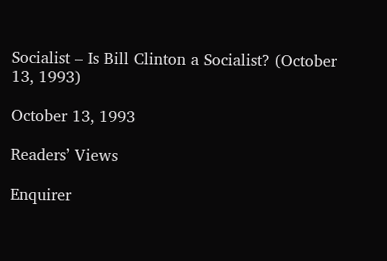Socialist – Is Bill Clinton a Socialist? (October 13, 1993)

October 13, 1993

Readers’ Views

Enquirer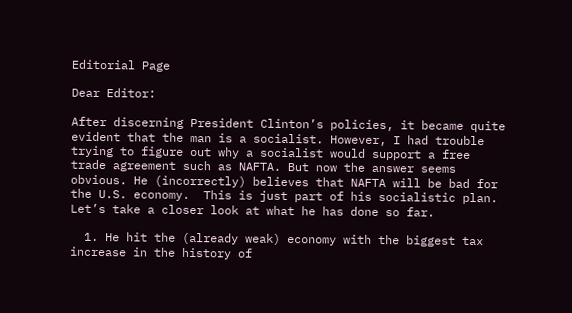Editorial Page

Dear Editor:

After discerning President Clinton’s policies, it became quite evident that the man is a socialist. However, I had trouble trying to figure out why a socialist would support a free trade agreement such as NAFTA. But now the answer seems obvious. He (incorrectly) believes that NAFTA will be bad for the U.S. economy.  This is just part of his socialistic plan. Let’s take a closer look at what he has done so far.

  1. He hit the (already weak) economy with the biggest tax increase in the history of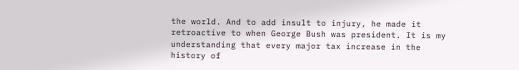the world. And to add insult to injury, he made it retroactive to when George Bush was president. It is my understanding that every major tax increase in the history of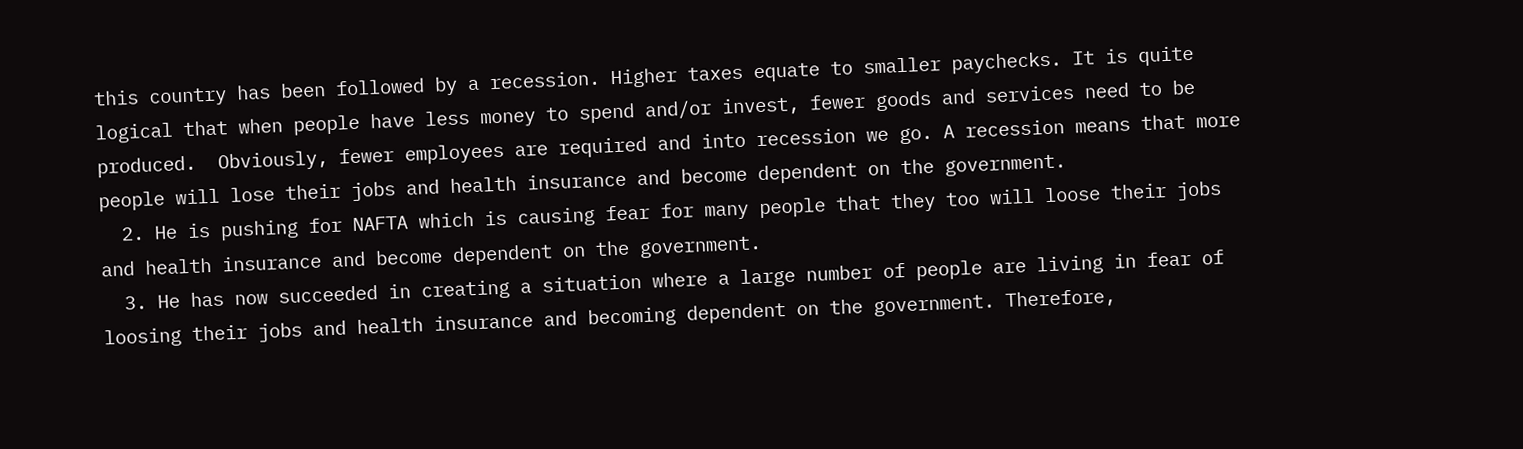this country has been followed by a recession. Higher taxes equate to smaller paychecks. It is quite logical that when people have less money to spend and/or invest, fewer goods and services need to be produced.  Obviously, fewer employees are required and into recession we go. A recession means that more people will lose their jobs and health insurance and become dependent on the government.
  2. He is pushing for NAFTA which is causing fear for many people that they too will loose their jobs and health insurance and become dependent on the government.
  3. He has now succeeded in creating a situation where a large number of people are living in fear of loosing their jobs and health insurance and becoming dependent on the government. Therefore,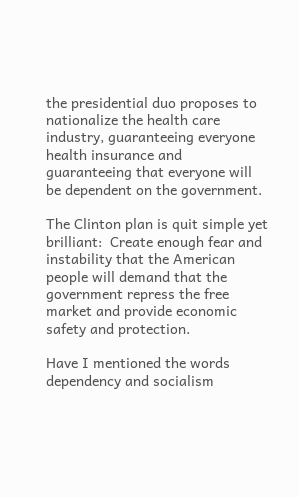the presidential duo proposes to nationalize the health care industry, guaranteeing everyone health insurance and guaranteeing that everyone will be dependent on the government.

The Clinton plan is quit simple yet brilliant:  Create enough fear and instability that the American people will demand that the government repress the free market and provide economic safety and protection.

Have I mentioned the words dependency and socialism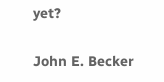yet?

John E. Becker